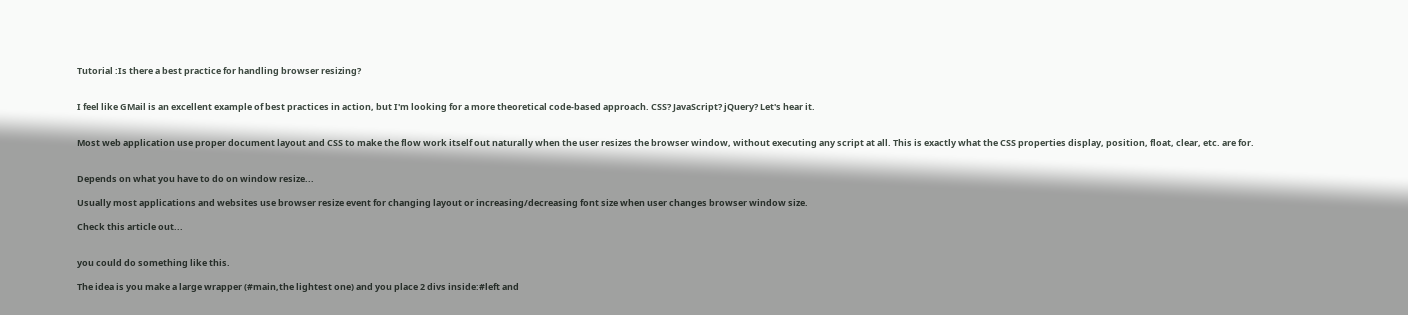Tutorial :Is there a best practice for handling browser resizing?


I feel like GMail is an excellent example of best practices in action, but I'm looking for a more theoretical code-based approach. CSS? JavaScript? jQuery? Let's hear it.


Most web application use proper document layout and CSS to make the flow work itself out naturally when the user resizes the browser window, without executing any script at all. This is exactly what the CSS properties display, position, float, clear, etc. are for.


Depends on what you have to do on window resize...

Usually most applications and websites use browser resize event for changing layout or increasing/decreasing font size when user changes browser window size.

Check this article out...


you could do something like this.

The idea is you make a large wrapper (#main,the lightest one) and you place 2 divs inside:#left and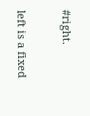#right.

left is a fixed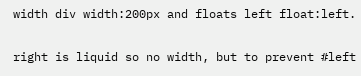width div width:200px and floats left float:left.

right is liquid so no width, but to prevent #left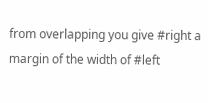from overlapping you give #right a margin of the width of #left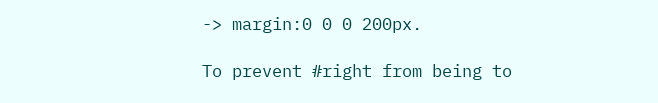-> margin:0 0 0 200px.

To prevent #right from being to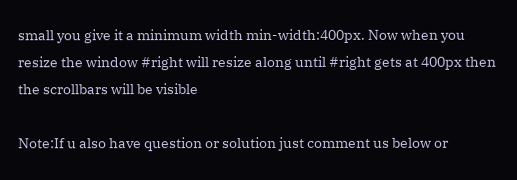small you give it a minimum width min-width:400px. Now when you resize the window #right will resize along until #right gets at 400px then the scrollbars will be visible

Note:If u also have question or solution just comment us below or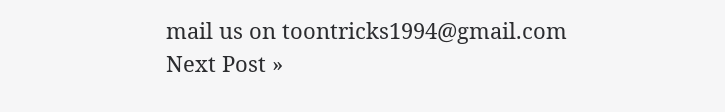mail us on toontricks1994@gmail.com
Next Post »